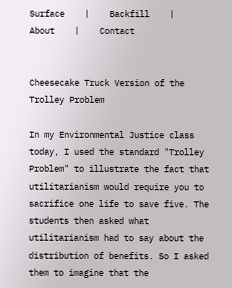Surface    |    Backfill    |    About    |    Contact


Cheesecake Truck Version of the Trolley Problem

In my Environmental Justice class today, I used the standard "Trolley Problem" to illustrate the fact that utilitarianism would require you to sacrifice one life to save five. The students then asked what utilitarianism had to say about the distribution of benefits. So I asked them to imagine that the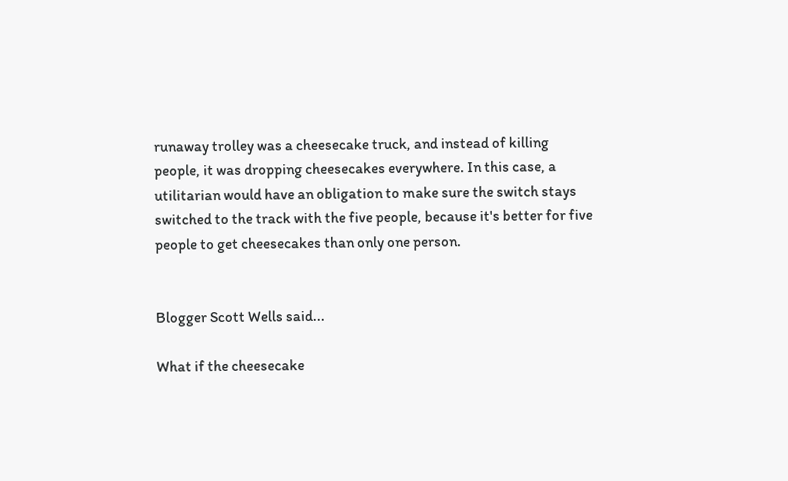runaway trolley was a cheesecake truck, and instead of killing people, it was dropping cheesecakes everywhere. In this case, a utilitarian would have an obligation to make sure the switch stays switched to the track with the five people, because it's better for five people to get cheesecakes than only one person.


Blogger Scott Wells said...

What if the cheesecake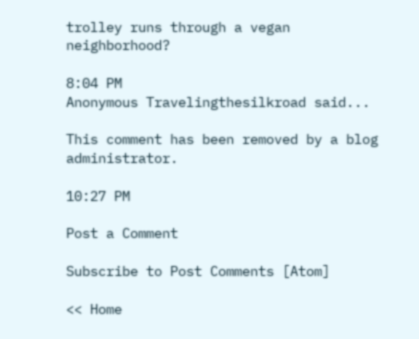trolley runs through a vegan neighborhood?

8:04 PM
Anonymous Travelingthesilkroad said...

This comment has been removed by a blog administrator.

10:27 PM

Post a Comment

Subscribe to Post Comments [Atom]

<< Home